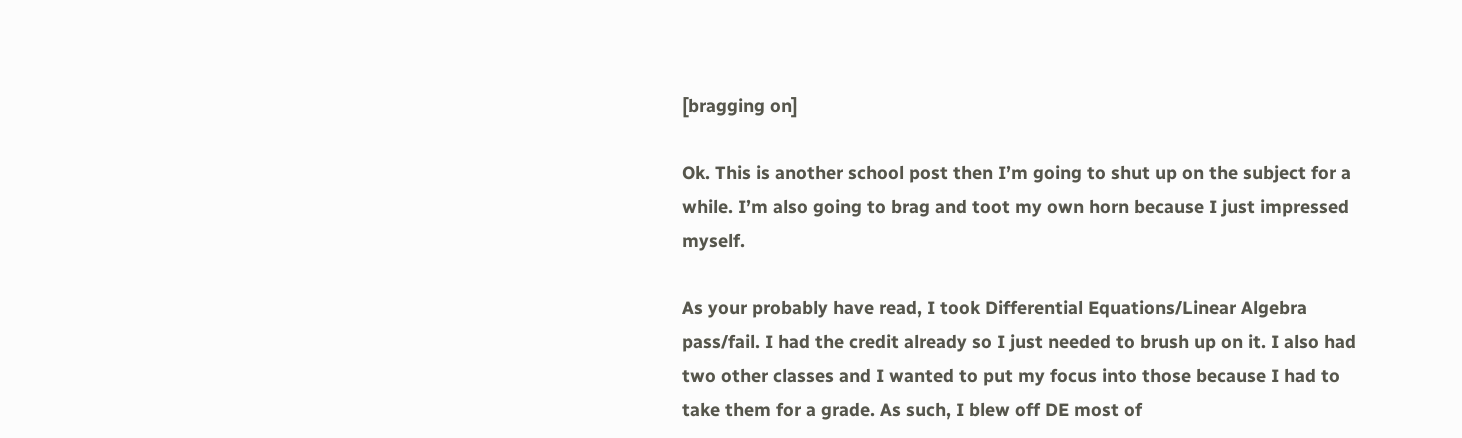[bragging on]

Ok. This is another school post then I’m going to shut up on the subject for a while. I’m also going to brag and toot my own horn because I just impressed myself.

As your probably have read, I took Differential Equations/Linear Algebra pass/fail. I had the credit already so I just needed to brush up on it. I also had two other classes and I wanted to put my focus into those because I had to take them for a grade. As such, I blew off DE most of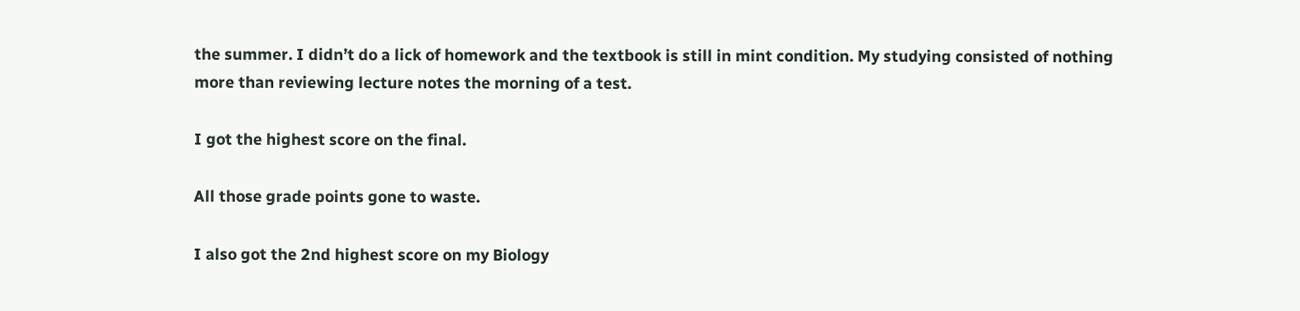the summer. I didn’t do a lick of homework and the textbook is still in mint condition. My studying consisted of nothing more than reviewing lecture notes the morning of a test.

I got the highest score on the final.

All those grade points gone to waste.

I also got the 2nd highest score on my Biology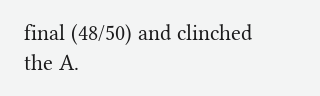final (48/50) and clinched the A.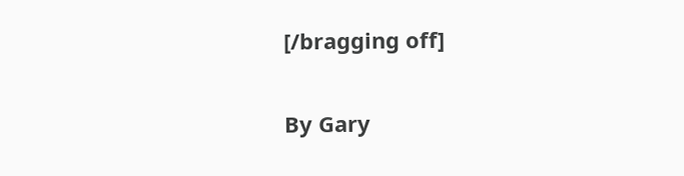[/bragging off]

By Gary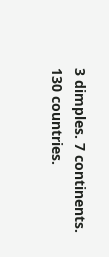3 dimples. 7 continents. 130 countries.